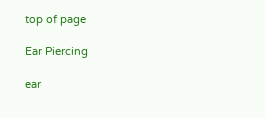top of page

Ear Piercing

ear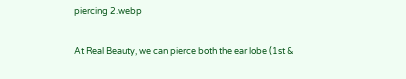piercing 2.webp

At Real Beauty, we can pierce both the ear lobe (1st &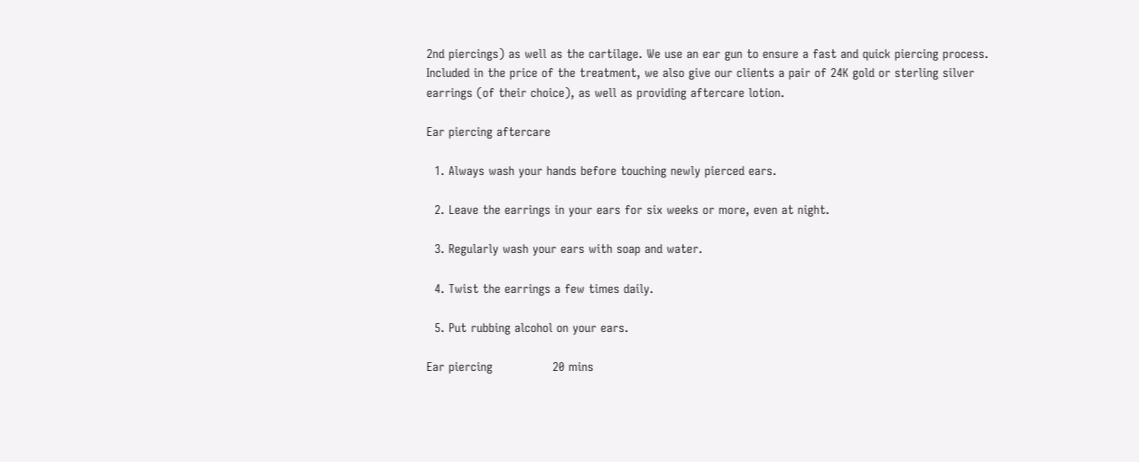2nd piercings) as well as the cartilage. We use an ear gun to ensure a fast and quick piercing process. Included in the price of the treatment, we also give our clients a pair of 24K gold or sterling silver earrings (of their choice), as well as providing aftercare lotion.

Ear piercing aftercare

  1. Always wash your hands before touching newly pierced ears.

  2. Leave the earrings in your ears for six weeks or more, even at night.

  3. Regularly wash your ears with soap and water.

  4. Twist the earrings a few times daily.

  5. Put rubbing alcohol on your ears.

Ear piercing               20 mins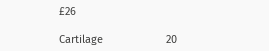£26

Cartilage                     20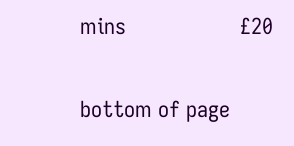mins                   £20

bottom of page